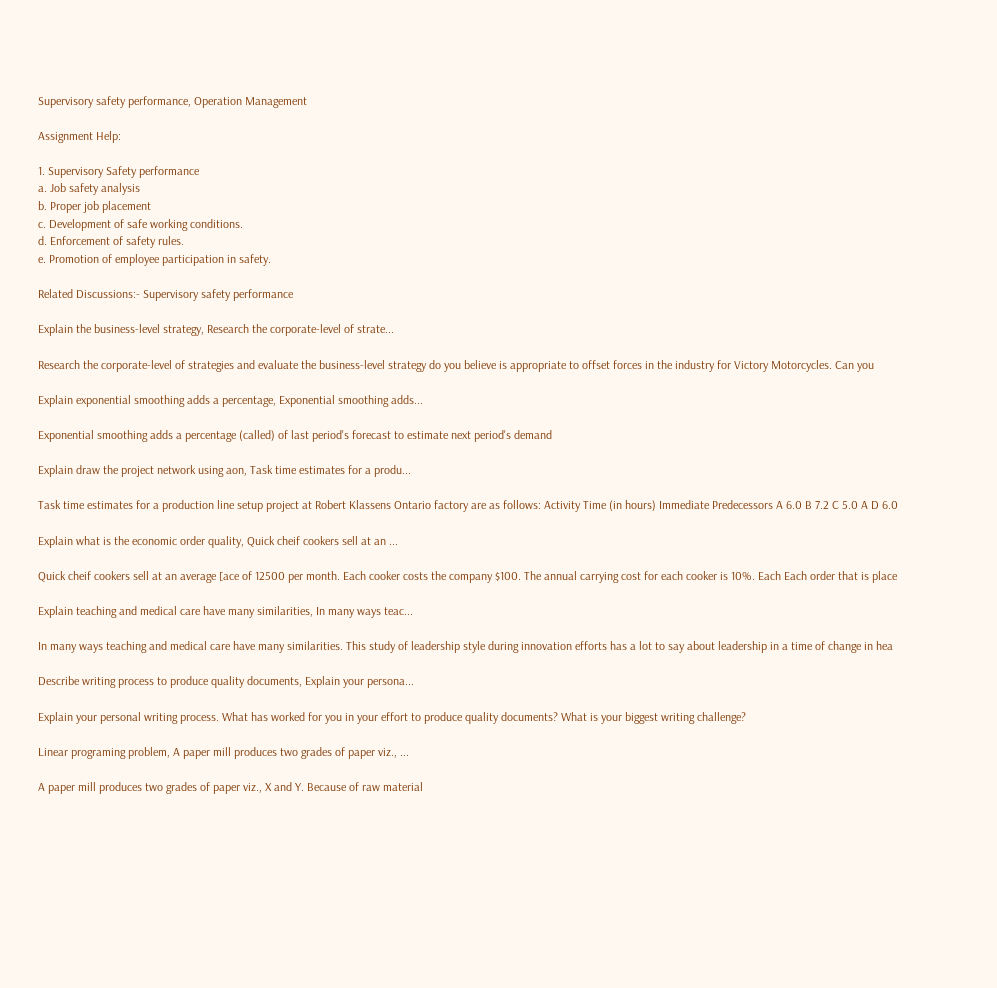Supervisory safety performance, Operation Management

Assignment Help:

1. Supervisory Safety performance
a. Job safety analysis
b. Proper job placement
c. Development of safe working conditions.
d. Enforcement of safety rules.
e. Promotion of employee participation in safety.

Related Discussions:- Supervisory safety performance

Explain the business-level strategy, Research the corporate-level of strate...

Research the corporate-level of strategies and evaluate the business-level strategy do you believe is appropriate to offset forces in the industry for Victory Motorcycles. Can you

Explain exponential smoothing adds a percentage, Exponential smoothing adds...

Exponential smoothing adds a percentage (called) of last period's forecast to estimate next period's demand

Explain draw the project network using aon, Task time estimates for a produ...

Task time estimates for a production line setup project at Robert Klassens Ontario factory are as follows: Activity Time (in hours) Immediate Predecessors A 6.0 B 7.2 C 5.0 A D 6.0

Explain what is the economic order quality, Quick cheif cookers sell at an ...

Quick cheif cookers sell at an average [ace of 12500 per month. Each cooker costs the company $100. The annual carrying cost for each cooker is 10%. Each Each order that is place

Explain teaching and medical care have many similarities, In many ways teac...

In many ways teaching and medical care have many similarities. This study of leadership style during innovation efforts has a lot to say about leadership in a time of change in hea

Describe writing process to produce quality documents, Explain your persona...

Explain your personal writing process. What has worked for you in your effort to produce quality documents? What is your biggest writing challenge?

Linear programing problem, A paper mill produces two grades of paper viz., ...

A paper mill produces two grades of paper viz., X and Y. Because of raw material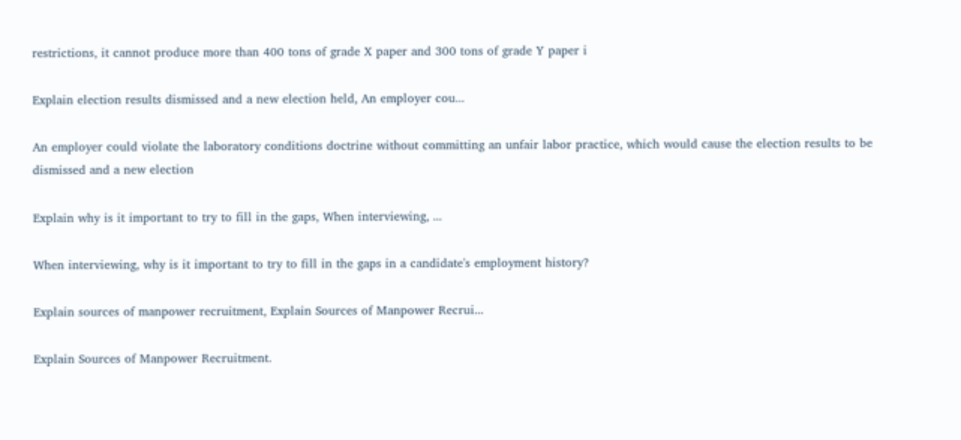restrictions, it cannot produce more than 400 tons of grade X paper and 300 tons of grade Y paper i

Explain election results dismissed and a new election held, An employer cou...

An employer could violate the laboratory conditions doctrine without committing an unfair labor practice, which would cause the election results to be dismissed and a new election

Explain why is it important to try to fill in the gaps, When interviewing, ...

When interviewing, why is it important to try to fill in the gaps in a candidate's employment history?

Explain sources of manpower recruitment, Explain Sources of Manpower Recrui...

Explain Sources of Manpower Recruitment.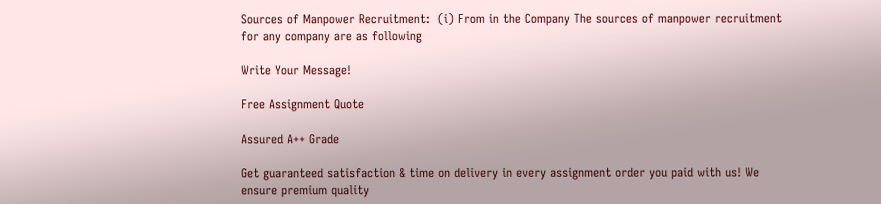Sources of Manpower Recruitment:  (i) From in the Company The sources of manpower recruitment for any company are as following

Write Your Message!

Free Assignment Quote

Assured A++ Grade

Get guaranteed satisfaction & time on delivery in every assignment order you paid with us! We ensure premium quality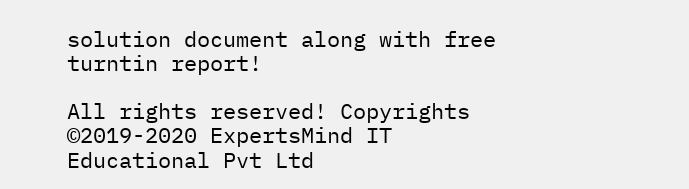solution document along with free turntin report!

All rights reserved! Copyrights ©2019-2020 ExpertsMind IT Educational Pvt Ltd